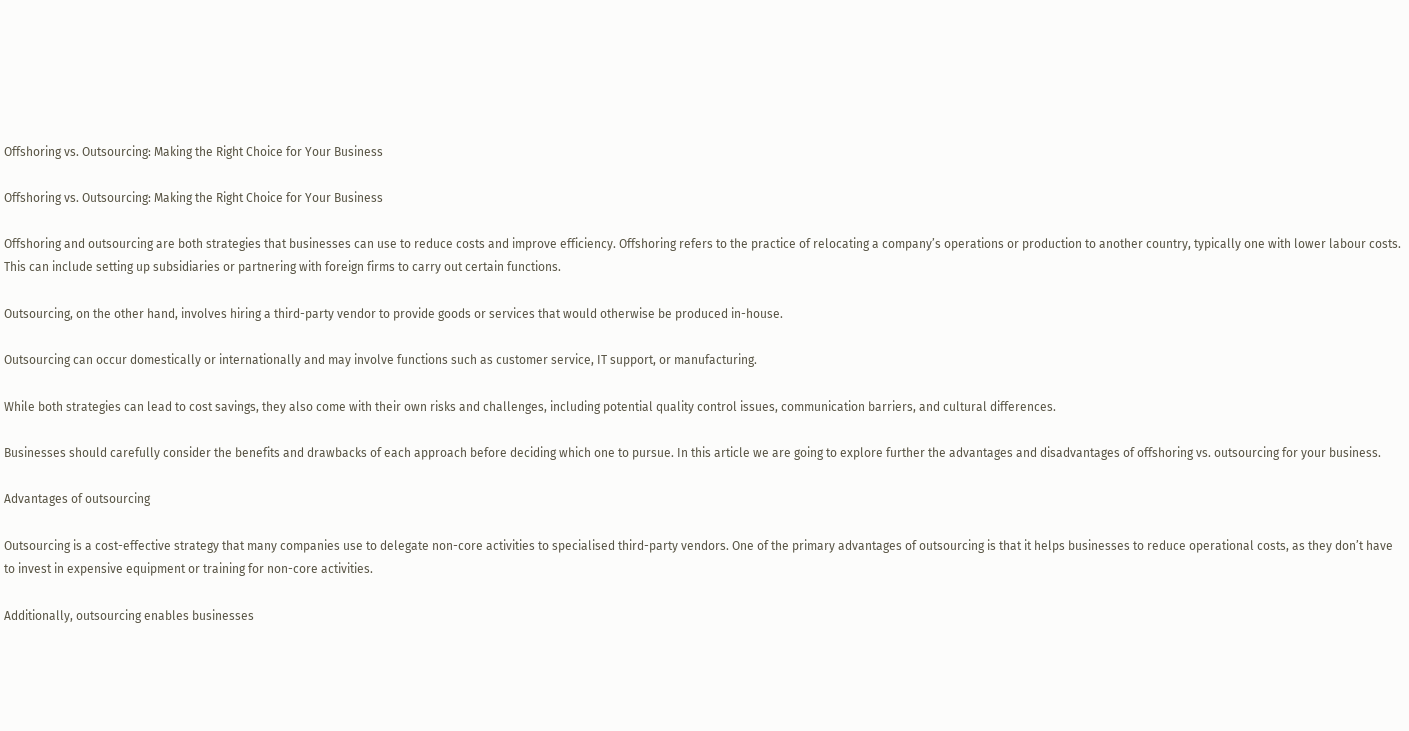Offshoring vs. Outsourcing: Making the Right Choice for Your Business

Offshoring vs. Outsourcing: Making the Right Choice for Your Business

Offshoring and outsourcing are both strategies that businesses can use to reduce costs and improve efficiency. Offshoring refers to the practice of relocating a company’s operations or production to another country, typically one with lower labour costs. This can include setting up subsidiaries or partnering with foreign firms to carry out certain functions.

Outsourcing, on the other hand, involves hiring a third-party vendor to provide goods or services that would otherwise be produced in-house.

Outsourcing can occur domestically or internationally and may involve functions such as customer service, IT support, or manufacturing.

While both strategies can lead to cost savings, they also come with their own risks and challenges, including potential quality control issues, communication barriers, and cultural differences.

Businesses should carefully consider the benefits and drawbacks of each approach before deciding which one to pursue. In this article we are going to explore further the advantages and disadvantages of offshoring vs. outsourcing for your business.

Advantages of outsourcing

Outsourcing is a cost-effective strategy that many companies use to delegate non-core activities to specialised third-party vendors. One of the primary advantages of outsourcing is that it helps businesses to reduce operational costs, as they don’t have to invest in expensive equipment or training for non-core activities.

Additionally, outsourcing enables businesses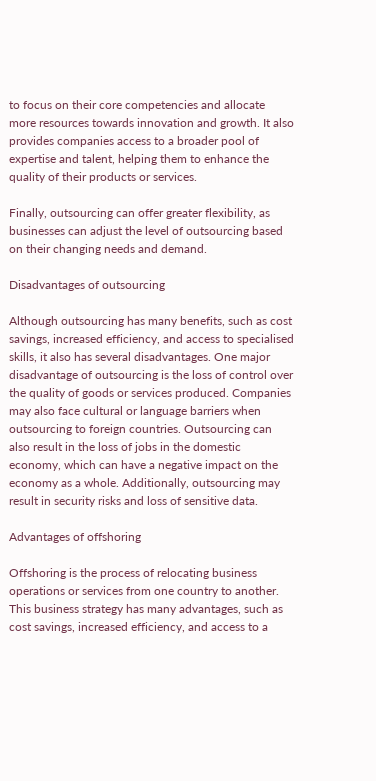to focus on their core competencies and allocate more resources towards innovation and growth. It also provides companies access to a broader pool of expertise and talent, helping them to enhance the quality of their products or services.

Finally, outsourcing can offer greater flexibility, as businesses can adjust the level of outsourcing based on their changing needs and demand.

Disadvantages of outsourcing

Although outsourcing has many benefits, such as cost savings, increased efficiency, and access to specialised skills, it also has several disadvantages. One major disadvantage of outsourcing is the loss of control over the quality of goods or services produced. Companies may also face cultural or language barriers when outsourcing to foreign countries. Outsourcing can also result in the loss of jobs in the domestic economy, which can have a negative impact on the economy as a whole. Additionally, outsourcing may result in security risks and loss of sensitive data.

Advantages of offshoring

Offshoring is the process of relocating business operations or services from one country to another. This business strategy has many advantages, such as cost savings, increased efficiency, and access to a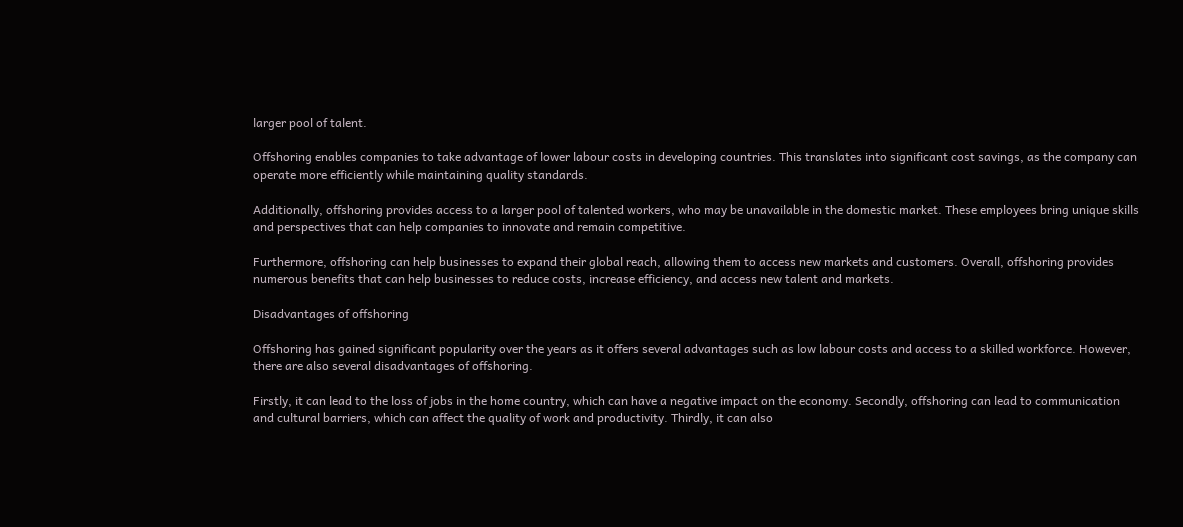larger pool of talent.

Offshoring enables companies to take advantage of lower labour costs in developing countries. This translates into significant cost savings, as the company can operate more efficiently while maintaining quality standards.

Additionally, offshoring provides access to a larger pool of talented workers, who may be unavailable in the domestic market. These employees bring unique skills and perspectives that can help companies to innovate and remain competitive.

Furthermore, offshoring can help businesses to expand their global reach, allowing them to access new markets and customers. Overall, offshoring provides numerous benefits that can help businesses to reduce costs, increase efficiency, and access new talent and markets.

Disadvantages of offshoring

Offshoring has gained significant popularity over the years as it offers several advantages such as low labour costs and access to a skilled workforce. However, there are also several disadvantages of offshoring.

Firstly, it can lead to the loss of jobs in the home country, which can have a negative impact on the economy. Secondly, offshoring can lead to communication and cultural barriers, which can affect the quality of work and productivity. Thirdly, it can also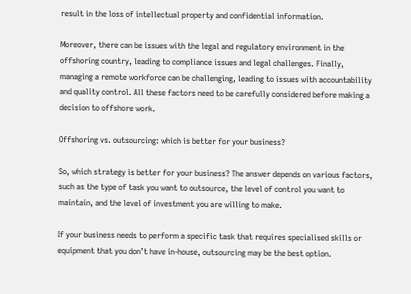result in the loss of intellectual property and confidential information.

Moreover, there can be issues with the legal and regulatory environment in the offshoring country, leading to compliance issues and legal challenges. Finally, managing a remote workforce can be challenging, leading to issues with accountability and quality control. All these factors need to be carefully considered before making a decision to offshore work.

Offshoring vs. outsourcing: which is better for your business?

So, which strategy is better for your business? The answer depends on various factors, such as the type of task you want to outsource, the level of control you want to maintain, and the level of investment you are willing to make.

If your business needs to perform a specific task that requires specialised skills or equipment that you don’t have in-house, outsourcing may be the best option.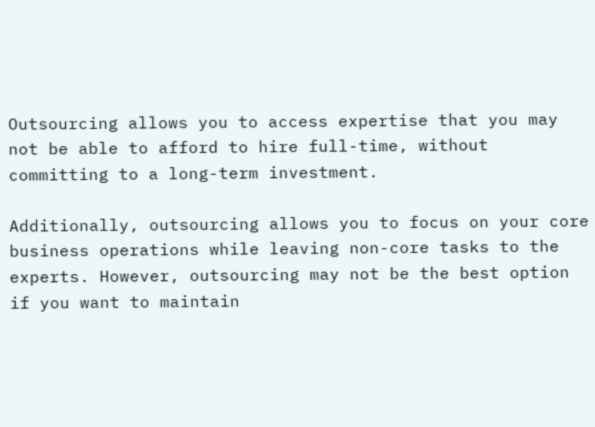Outsourcing allows you to access expertise that you may not be able to afford to hire full-time, without committing to a long-term investment.

Additionally, outsourcing allows you to focus on your core business operations while leaving non-core tasks to the experts. However, outsourcing may not be the best option if you want to maintain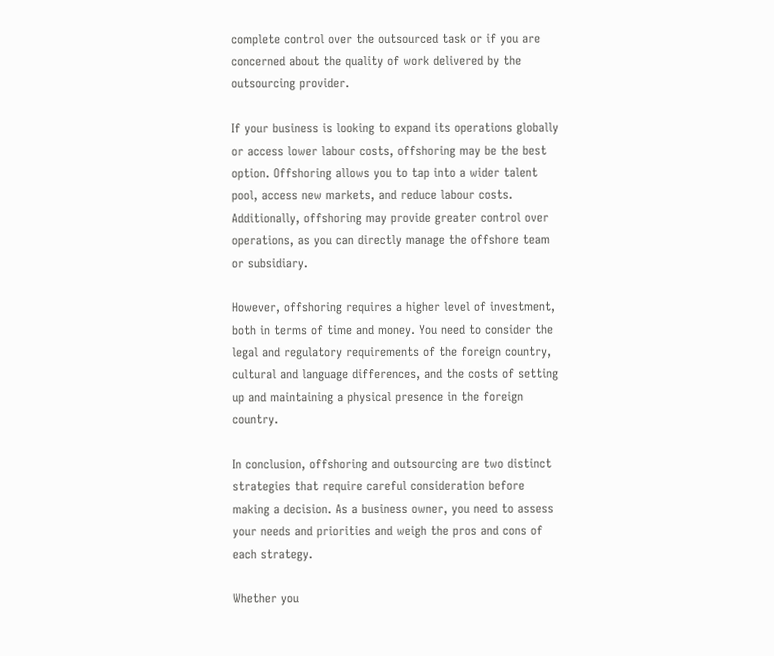complete control over the outsourced task or if you are concerned about the quality of work delivered by the outsourcing provider.

If your business is looking to expand its operations globally or access lower labour costs, offshoring may be the best option. Offshoring allows you to tap into a wider talent pool, access new markets, and reduce labour costs. Additionally, offshoring may provide greater control over operations, as you can directly manage the offshore team or subsidiary.

However, offshoring requires a higher level of investment, both in terms of time and money. You need to consider the legal and regulatory requirements of the foreign country, cultural and language differences, and the costs of setting up and maintaining a physical presence in the foreign country.

In conclusion, offshoring and outsourcing are two distinct strategies that require careful consideration before making a decision. As a business owner, you need to assess your needs and priorities and weigh the pros and cons of each strategy.

Whether you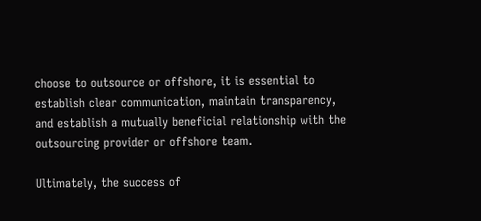choose to outsource or offshore, it is essential to establish clear communication, maintain transparency, and establish a mutually beneficial relationship with the outsourcing provider or offshore team.

Ultimately, the success of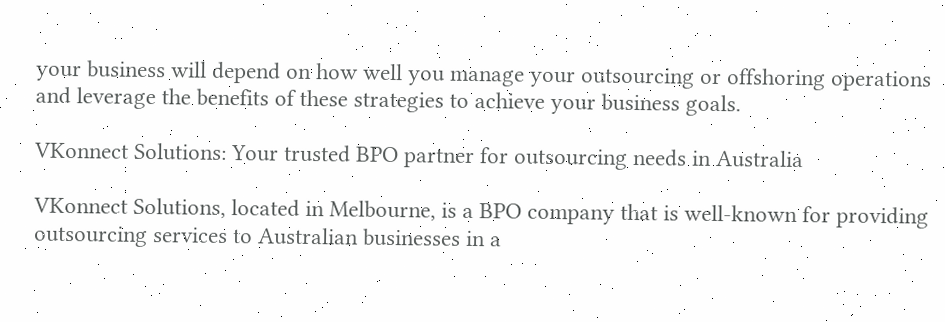your business will depend on how well you manage your outsourcing or offshoring operations and leverage the benefits of these strategies to achieve your business goals.

VKonnect Solutions: Your trusted BPO partner for outsourcing needs in Australia

VKonnect Solutions, located in Melbourne, is a BPO company that is well-known for providing outsourcing services to Australian businesses in a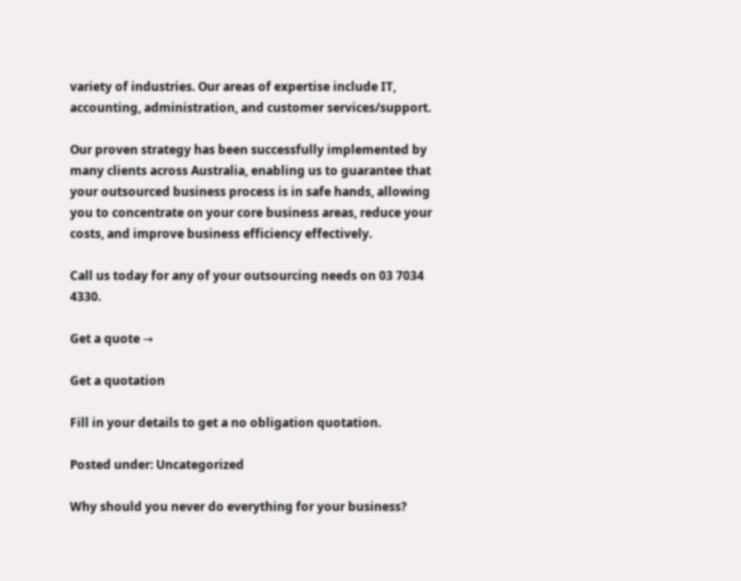variety of industries. Our areas of expertise include IT, accounting, administration, and customer services/support.

Our proven strategy has been successfully implemented by many clients across Australia, enabling us to guarantee that your outsourced business process is in safe hands, allowing you to concentrate on your core business areas, reduce your costs, and improve business efficiency effectively.

Call us today for any of your outsourcing needs on 03 7034 4330.

Get a quote →

Get a quotation

Fill in your details to get a no obligation quotation.

Posted under: Uncategorized

Why should you never do everything for your business?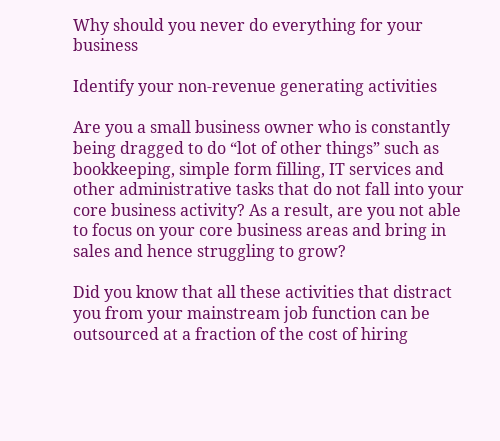Why should you never do everything for your business

Identify your non-revenue generating activities

Are you a small business owner who is constantly being dragged to do “lot of other things” such as bookkeeping, simple form filling, IT services and other administrative tasks that do not fall into your core business activity? As a result, are you not able to focus on your core business areas and bring in sales and hence struggling to grow?

Did you know that all these activities that distract you from your mainstream job function can be outsourced at a fraction of the cost of hiring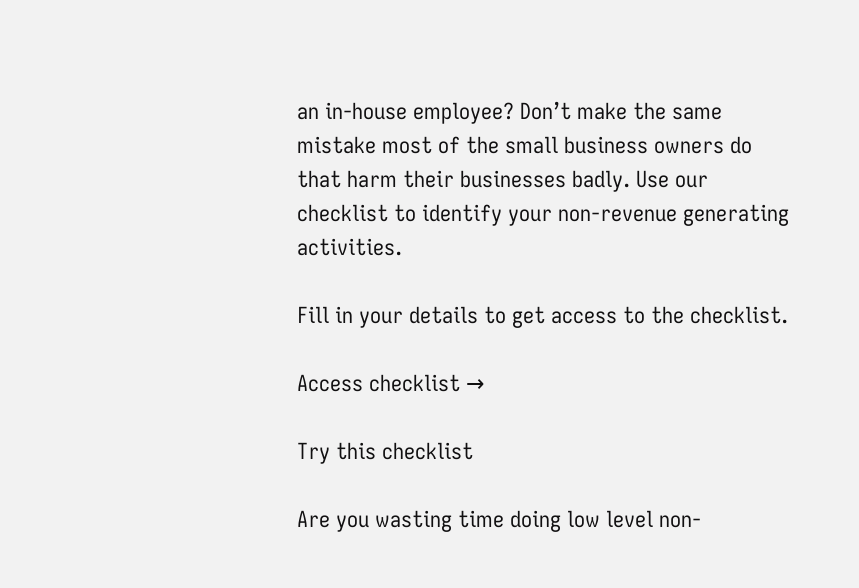an in-house employee? Don’t make the same mistake most of the small business owners do that harm their businesses badly. Use our checklist to identify your non-revenue generating activities.

Fill in your details to get access to the checklist.

Access checklist →

Try this checklist

Are you wasting time doing low level non-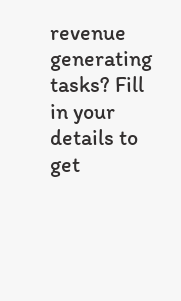revenue generating tasks? Fill in your details to get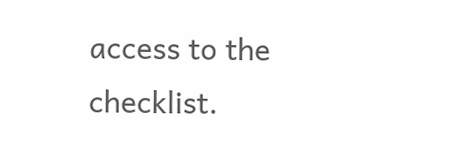access to the checklist.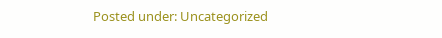Posted under: Uncategorized